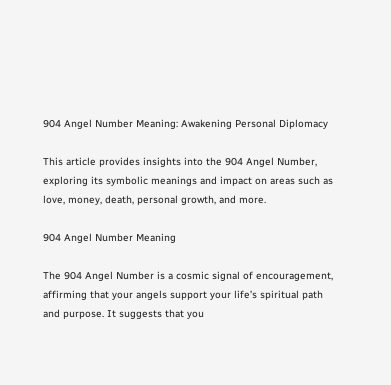904 Angel Number Meaning: Awakening Personal Diplomacy

This article provides insights into the 904 Angel Number, exploring its symbolic meanings and impact on areas such as love, money, death, personal growth, and more.

904 Angel Number Meaning

The 904 Angel Number is a cosmic signal of encouragement, affirming that your angels support your life’s spiritual path and purpose. It suggests that you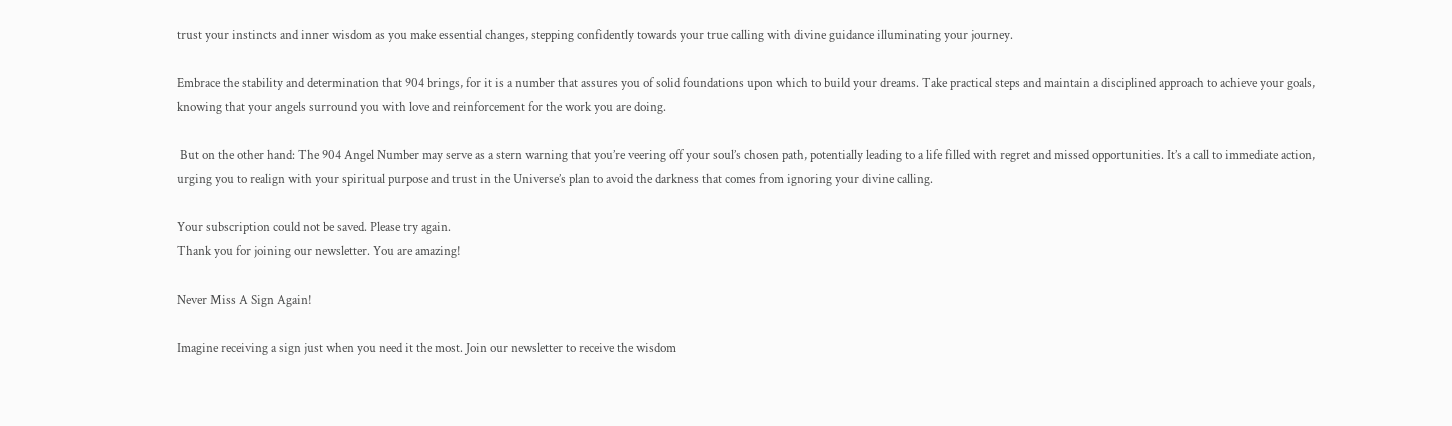trust your instincts and inner wisdom as you make essential changes, stepping confidently towards your true calling with divine guidance illuminating your journey.

Embrace the stability and determination that 904 brings, for it is a number that assures you of solid foundations upon which to build your dreams. Take practical steps and maintain a disciplined approach to achieve your goals, knowing that your angels surround you with love and reinforcement for the work you are doing.

 But on the other hand: The 904 Angel Number may serve as a stern warning that you’re veering off your soul’s chosen path, potentially leading to a life filled with regret and missed opportunities. It’s a call to immediate action, urging you to realign with your spiritual purpose and trust in the Universe’s plan to avoid the darkness that comes from ignoring your divine calling.

Your subscription could not be saved. Please try again.
Thank you for joining our newsletter. You are amazing!

Never Miss A Sign Again!

Imagine receiving a sign just when you need it the most. Join our newsletter to receive the wisdom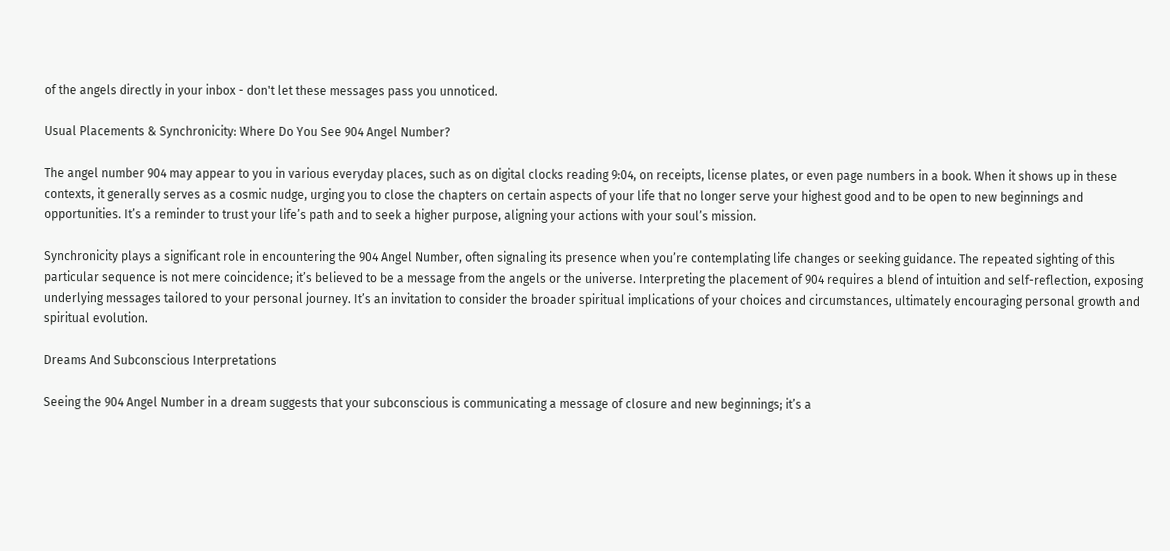of the angels directly in your inbox - don't let these messages pass you unnoticed.

Usual Placements & Synchronicity: Where Do You See 904 Angel Number?

The angel number 904 may appear to you in various everyday places, such as on digital clocks reading 9:04, on receipts, license plates, or even page numbers in a book. When it shows up in these contexts, it generally serves as a cosmic nudge, urging you to close the chapters on certain aspects of your life that no longer serve your highest good and to be open to new beginnings and opportunities. It’s a reminder to trust your life’s path and to seek a higher purpose, aligning your actions with your soul’s mission.

Synchronicity plays a significant role in encountering the 904 Angel Number, often signaling its presence when you’re contemplating life changes or seeking guidance. The repeated sighting of this particular sequence is not mere coincidence; it’s believed to be a message from the angels or the universe. Interpreting the placement of 904 requires a blend of intuition and self-reflection, exposing underlying messages tailored to your personal journey. It’s an invitation to consider the broader spiritual implications of your choices and circumstances, ultimately encouraging personal growth and spiritual evolution.

Dreams And Subconscious Interpretations

Seeing the 904 Angel Number in a dream suggests that your subconscious is communicating a message of closure and new beginnings; it’s a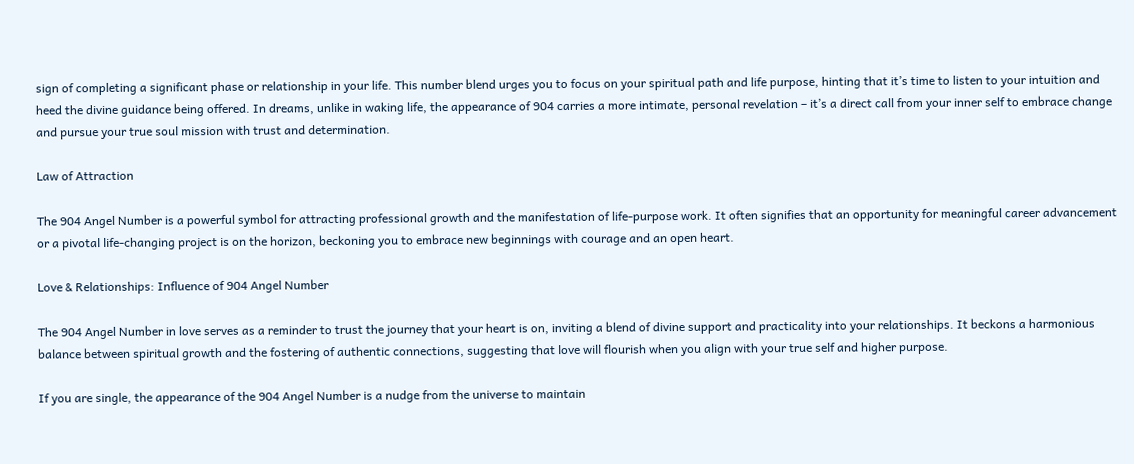sign of completing a significant phase or relationship in your life. This number blend urges you to focus on your spiritual path and life purpose, hinting that it’s time to listen to your intuition and heed the divine guidance being offered. In dreams, unlike in waking life, the appearance of 904 carries a more intimate, personal revelation – it’s a direct call from your inner self to embrace change and pursue your true soul mission with trust and determination.

Law of Attraction

The 904 Angel Number is a powerful symbol for attracting professional growth and the manifestation of life-purpose work. It often signifies that an opportunity for meaningful career advancement or a pivotal life-changing project is on the horizon, beckoning you to embrace new beginnings with courage and an open heart.

Love & Relationships: Influence of 904 Angel Number

The 904 Angel Number in love serves as a reminder to trust the journey that your heart is on, inviting a blend of divine support and practicality into your relationships. It beckons a harmonious balance between spiritual growth and the fostering of authentic connections, suggesting that love will flourish when you align with your true self and higher purpose.

If you are single, the appearance of the 904 Angel Number is a nudge from the universe to maintain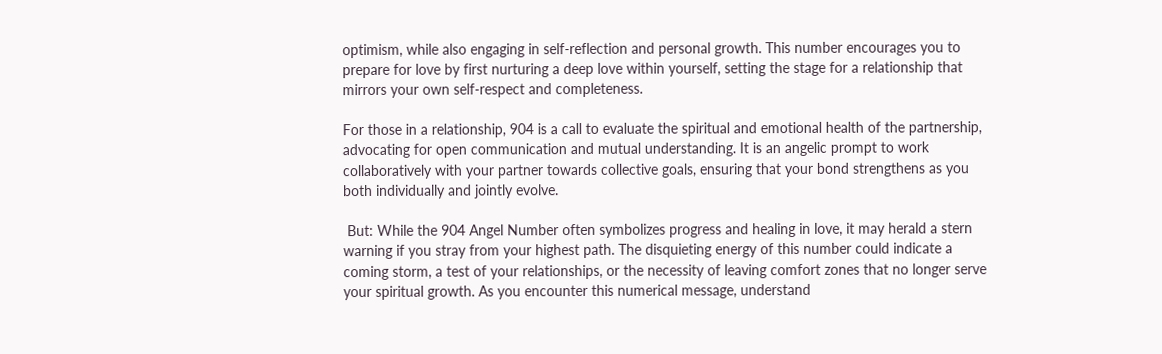optimism, while also engaging in self-reflection and personal growth. This number encourages you to prepare for love by first nurturing a deep love within yourself, setting the stage for a relationship that mirrors your own self-respect and completeness.

For those in a relationship, 904 is a call to evaluate the spiritual and emotional health of the partnership, advocating for open communication and mutual understanding. It is an angelic prompt to work collaboratively with your partner towards collective goals, ensuring that your bond strengthens as you both individually and jointly evolve.

 But: While the 904 Angel Number often symbolizes progress and healing in love, it may herald a stern warning if you stray from your highest path. The disquieting energy of this number could indicate a coming storm, a test of your relationships, or the necessity of leaving comfort zones that no longer serve your spiritual growth. As you encounter this numerical message, understand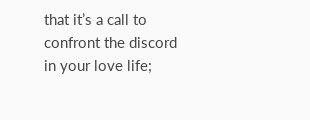that it’s a call to confront the discord in your love life;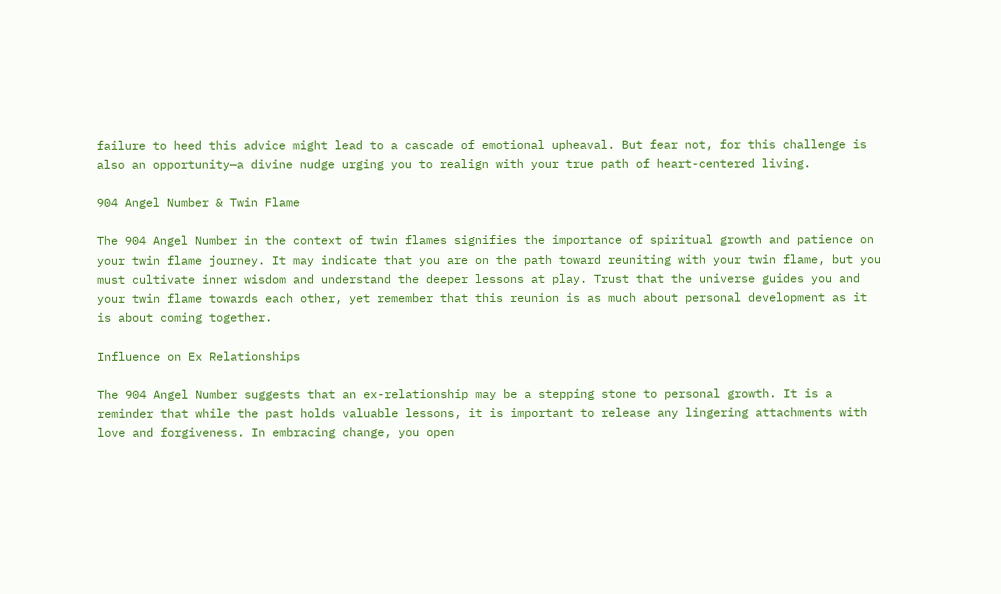failure to heed this advice might lead to a cascade of emotional upheaval. But fear not, for this challenge is also an opportunity—a divine nudge urging you to realign with your true path of heart-centered living.

904 Angel Number & Twin Flame

The 904 Angel Number in the context of twin flames signifies the importance of spiritual growth and patience on your twin flame journey. It may indicate that you are on the path toward reuniting with your twin flame, but you must cultivate inner wisdom and understand the deeper lessons at play. Trust that the universe guides you and your twin flame towards each other, yet remember that this reunion is as much about personal development as it is about coming together.

Influence on Ex Relationships

The 904 Angel Number suggests that an ex-relationship may be a stepping stone to personal growth. It is a reminder that while the past holds valuable lessons, it is important to release any lingering attachments with love and forgiveness. In embracing change, you open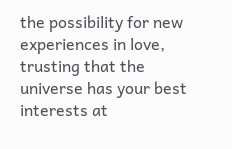the possibility for new experiences in love, trusting that the universe has your best interests at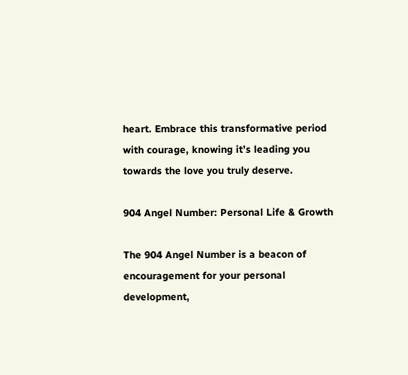heart. Embrace this transformative period with courage, knowing it’s leading you towards the love you truly deserve.

904 Angel Number: Personal Life & Growth

The 904 Angel Number is a beacon of encouragement for your personal development,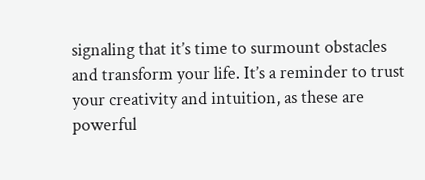signaling that it’s time to surmount obstacles and transform your life. It’s a reminder to trust your creativity and intuition, as these are powerful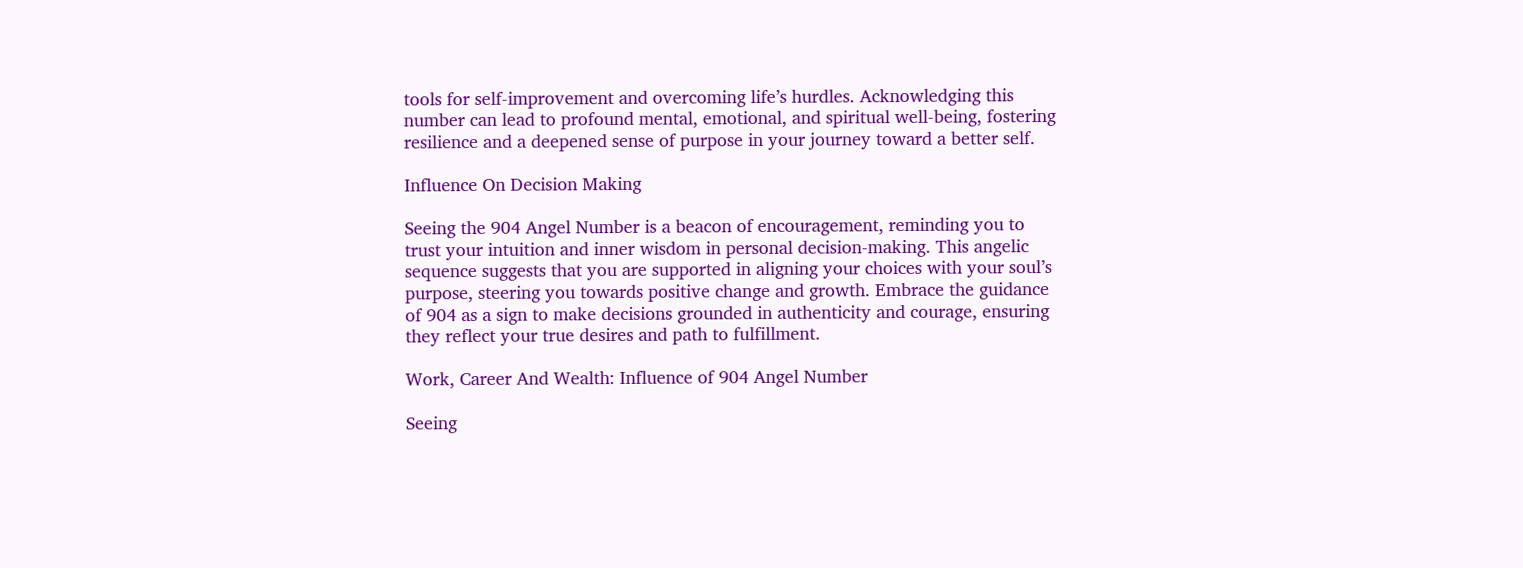tools for self-improvement and overcoming life’s hurdles. Acknowledging this number can lead to profound mental, emotional, and spiritual well-being, fostering resilience and a deepened sense of purpose in your journey toward a better self.

Influence On Decision Making

Seeing the 904 Angel Number is a beacon of encouragement, reminding you to trust your intuition and inner wisdom in personal decision-making. This angelic sequence suggests that you are supported in aligning your choices with your soul’s purpose, steering you towards positive change and growth. Embrace the guidance of 904 as a sign to make decisions grounded in authenticity and courage, ensuring they reflect your true desires and path to fulfillment.

Work, Career And Wealth: Influence of 904 Angel Number

Seeing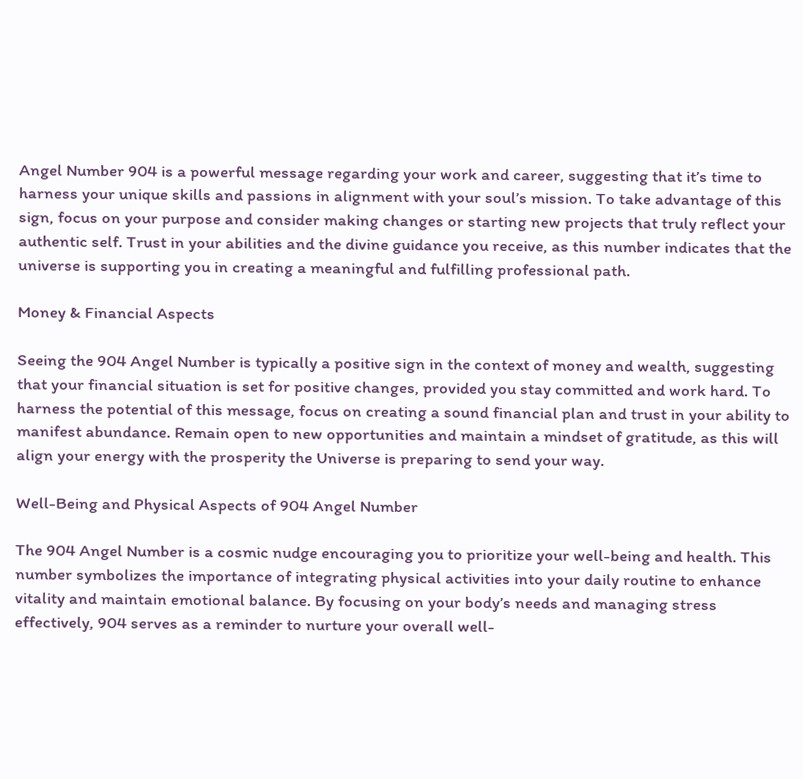Angel Number 904 is a powerful message regarding your work and career, suggesting that it’s time to harness your unique skills and passions in alignment with your soul’s mission. To take advantage of this sign, focus on your purpose and consider making changes or starting new projects that truly reflect your authentic self. Trust in your abilities and the divine guidance you receive, as this number indicates that the universe is supporting you in creating a meaningful and fulfilling professional path.

Money & Financial Aspects

Seeing the 904 Angel Number is typically a positive sign in the context of money and wealth, suggesting that your financial situation is set for positive changes, provided you stay committed and work hard. To harness the potential of this message, focus on creating a sound financial plan and trust in your ability to manifest abundance. Remain open to new opportunities and maintain a mindset of gratitude, as this will align your energy with the prosperity the Universe is preparing to send your way.

Well-Being and Physical Aspects of 904 Angel Number

The 904 Angel Number is a cosmic nudge encouraging you to prioritize your well-being and health. This number symbolizes the importance of integrating physical activities into your daily routine to enhance vitality and maintain emotional balance. By focusing on your body’s needs and managing stress effectively, 904 serves as a reminder to nurture your overall well-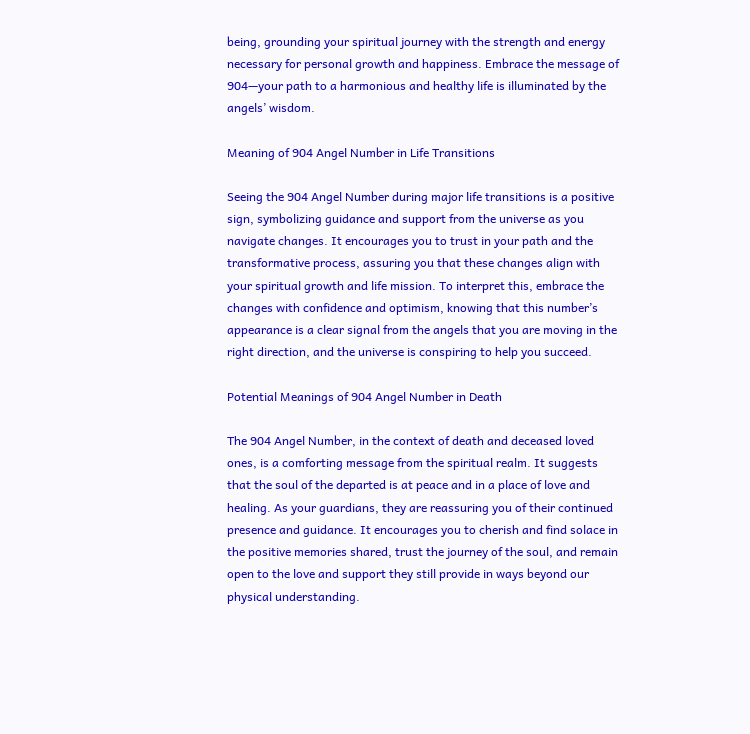being, grounding your spiritual journey with the strength and energy necessary for personal growth and happiness. Embrace the message of 904—your path to a harmonious and healthy life is illuminated by the angels’ wisdom.

Meaning of 904 Angel Number in Life Transitions

Seeing the 904 Angel Number during major life transitions is a positive sign, symbolizing guidance and support from the universe as you navigate changes. It encourages you to trust in your path and the transformative process, assuring you that these changes align with your spiritual growth and life mission. To interpret this, embrace the changes with confidence and optimism, knowing that this number’s appearance is a clear signal from the angels that you are moving in the right direction, and the universe is conspiring to help you succeed.

Potential Meanings of 904 Angel Number in Death

The 904 Angel Number, in the context of death and deceased loved ones, is a comforting message from the spiritual realm. It suggests that the soul of the departed is at peace and in a place of love and healing. As your guardians, they are reassuring you of their continued presence and guidance. It encourages you to cherish and find solace in the positive memories shared, trust the journey of the soul, and remain open to the love and support they still provide in ways beyond our physical understanding.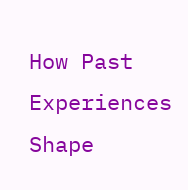How Past Experiences Shape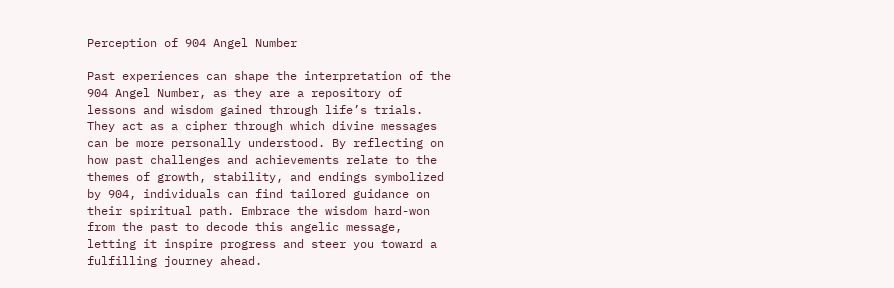Perception of 904 Angel Number

Past experiences can shape the interpretation of the 904 Angel Number, as they are a repository of lessons and wisdom gained through life’s trials. They act as a cipher through which divine messages can be more personally understood. By reflecting on how past challenges and achievements relate to the themes of growth, stability, and endings symbolized by 904, individuals can find tailored guidance on their spiritual path. Embrace the wisdom hard-won from the past to decode this angelic message, letting it inspire progress and steer you toward a fulfilling journey ahead.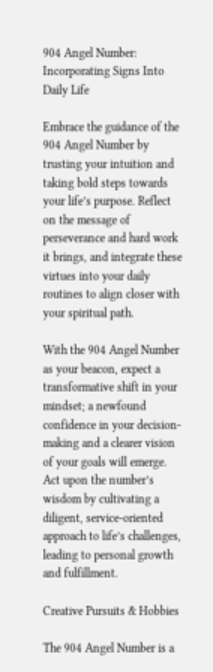904 Angel Number: Incorporating Signs Into Daily Life

Embrace the guidance of the 904 Angel Number by trusting your intuition and taking bold steps towards your life’s purpose. Reflect on the message of perseverance and hard work it brings, and integrate these virtues into your daily routines to align closer with your spiritual path.

With the 904 Angel Number as your beacon, expect a transformative shift in your mindset; a newfound confidence in your decision-making and a clearer vision of your goals will emerge. Act upon the number’s wisdom by cultivating a diligent, service-oriented approach to life’s challenges, leading to personal growth and fulfillment.

Creative Pursuits & Hobbies

The 904 Angel Number is a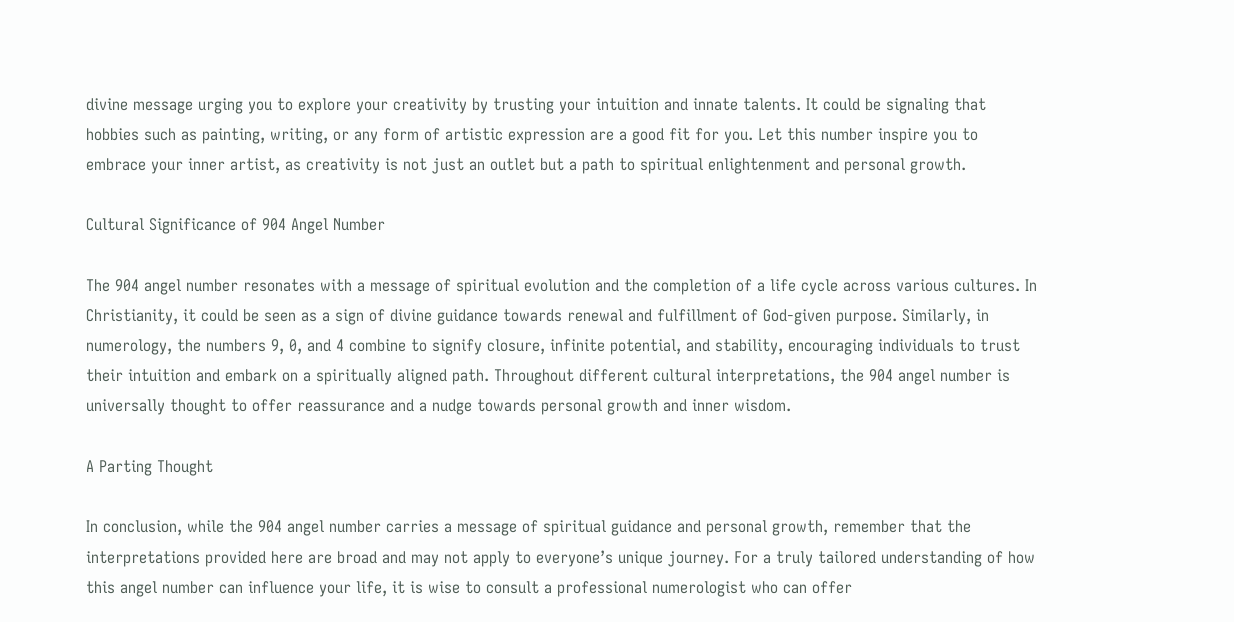divine message urging you to explore your creativity by trusting your intuition and innate talents. It could be signaling that hobbies such as painting, writing, or any form of artistic expression are a good fit for you. Let this number inspire you to embrace your inner artist, as creativity is not just an outlet but a path to spiritual enlightenment and personal growth.

Cultural Significance of 904 Angel Number

The 904 angel number resonates with a message of spiritual evolution and the completion of a life cycle across various cultures. In Christianity, it could be seen as a sign of divine guidance towards renewal and fulfillment of God-given purpose. Similarly, in numerology, the numbers 9, 0, and 4 combine to signify closure, infinite potential, and stability, encouraging individuals to trust their intuition and embark on a spiritually aligned path. Throughout different cultural interpretations, the 904 angel number is universally thought to offer reassurance and a nudge towards personal growth and inner wisdom.

A Parting Thought

In conclusion, while the 904 angel number carries a message of spiritual guidance and personal growth, remember that the interpretations provided here are broad and may not apply to everyone’s unique journey. For a truly tailored understanding of how this angel number can influence your life, it is wise to consult a professional numerologist who can offer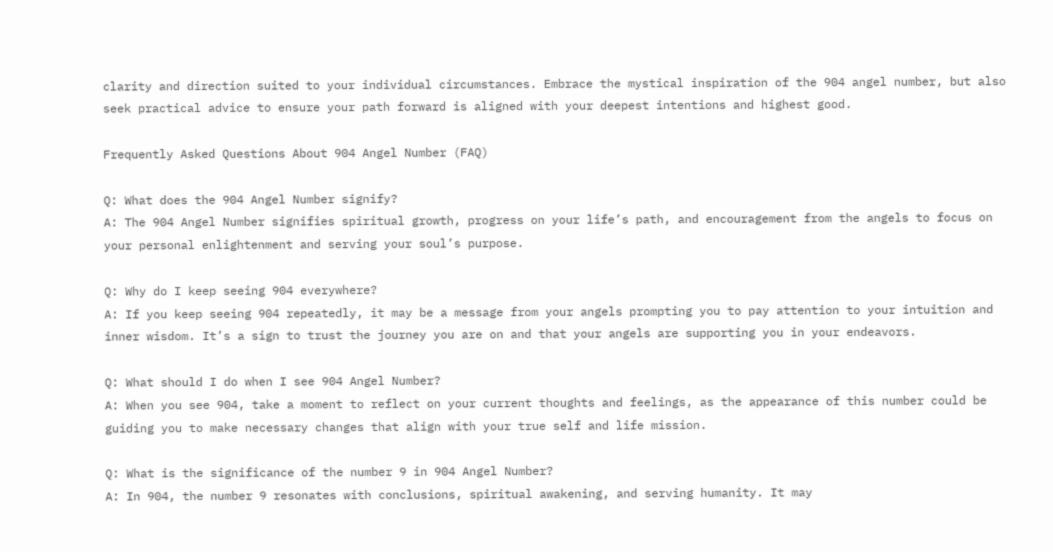clarity and direction suited to your individual circumstances. Embrace the mystical inspiration of the 904 angel number, but also seek practical advice to ensure your path forward is aligned with your deepest intentions and highest good.

Frequently Asked Questions About 904 Angel Number (FAQ)

Q: What does the 904 Angel Number signify?
A: The 904 Angel Number signifies spiritual growth, progress on your life’s path, and encouragement from the angels to focus on your personal enlightenment and serving your soul’s purpose.

Q: Why do I keep seeing 904 everywhere?
A: If you keep seeing 904 repeatedly, it may be a message from your angels prompting you to pay attention to your intuition and inner wisdom. It’s a sign to trust the journey you are on and that your angels are supporting you in your endeavors.

Q: What should I do when I see 904 Angel Number?
A: When you see 904, take a moment to reflect on your current thoughts and feelings, as the appearance of this number could be guiding you to make necessary changes that align with your true self and life mission.

Q: What is the significance of the number 9 in 904 Angel Number?
A: In 904, the number 9 resonates with conclusions, spiritual awakening, and serving humanity. It may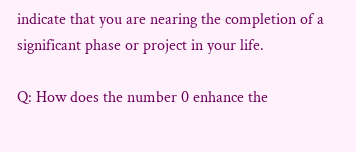indicate that you are nearing the completion of a significant phase or project in your life.

Q: How does the number 0 enhance the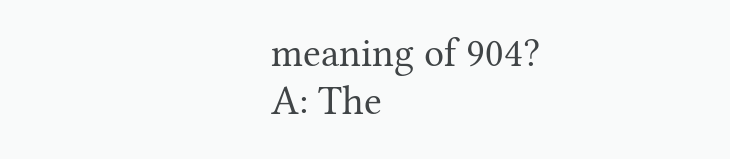meaning of 904?
A: The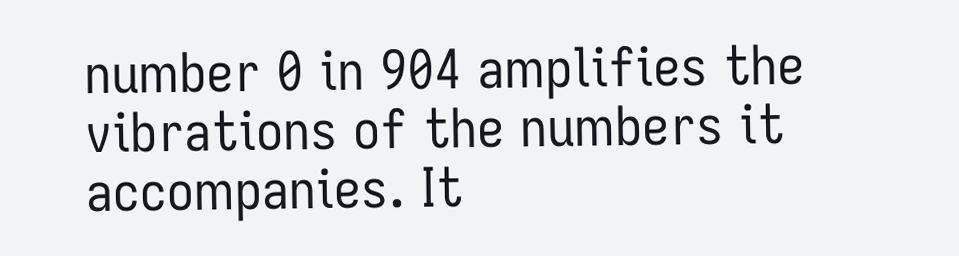number 0 in 904 amplifies the vibrations of the numbers it accompanies. It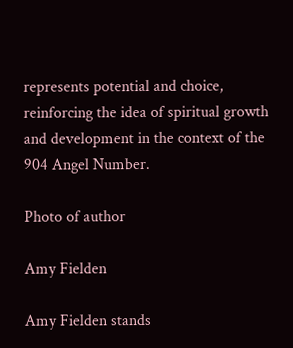represents potential and choice, reinforcing the idea of spiritual growth and development in the context of the 904 Angel Number.

Photo of author

Amy Fielden

Amy Fielden stands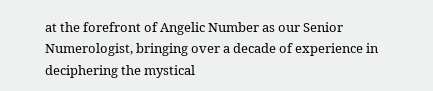at the forefront of Angelic Number as our Senior Numerologist, bringing over a decade of experience in deciphering the mystical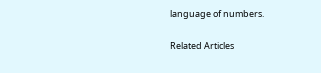language of numbers.

Related Articles